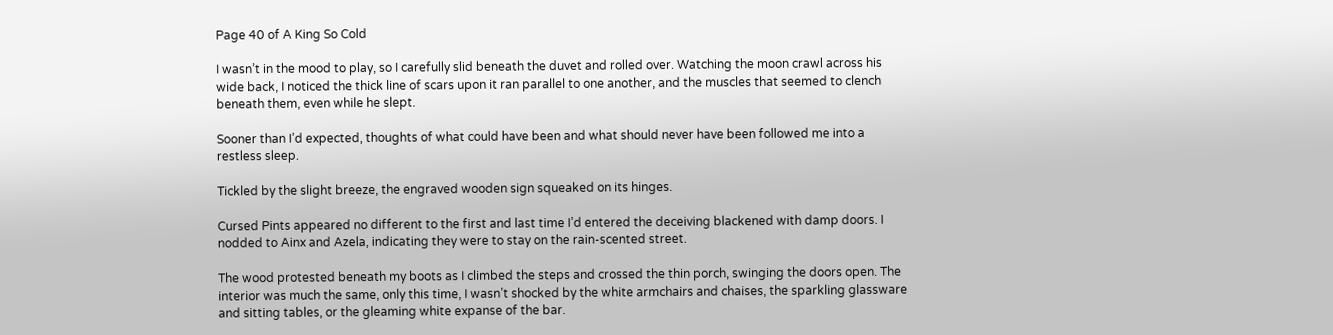Page 40 of A King So Cold

I wasn’t in the mood to play, so I carefully slid beneath the duvet and rolled over. Watching the moon crawl across his wide back, I noticed the thick line of scars upon it ran parallel to one another, and the muscles that seemed to clench beneath them, even while he slept.

Sooner than I’d expected, thoughts of what could have been and what should never have been followed me into a restless sleep.

Tickled by the slight breeze, the engraved wooden sign squeaked on its hinges.

Cursed Pints appeared no different to the first and last time I’d entered the deceiving blackened with damp doors. I nodded to Ainx and Azela, indicating they were to stay on the rain-scented street.

The wood protested beneath my boots as I climbed the steps and crossed the thin porch, swinging the doors open. The interior was much the same, only this time, I wasn’t shocked by the white armchairs and chaises, the sparkling glassware and sitting tables, or the gleaming white expanse of the bar.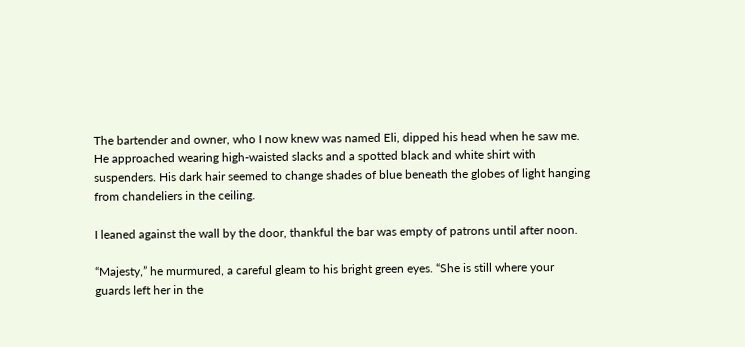The bartender and owner, who I now knew was named Eli, dipped his head when he saw me. He approached wearing high-waisted slacks and a spotted black and white shirt with suspenders. His dark hair seemed to change shades of blue beneath the globes of light hanging from chandeliers in the ceiling.

I leaned against the wall by the door, thankful the bar was empty of patrons until after noon.

“Majesty,” he murmured, a careful gleam to his bright green eyes. “She is still where your guards left her in the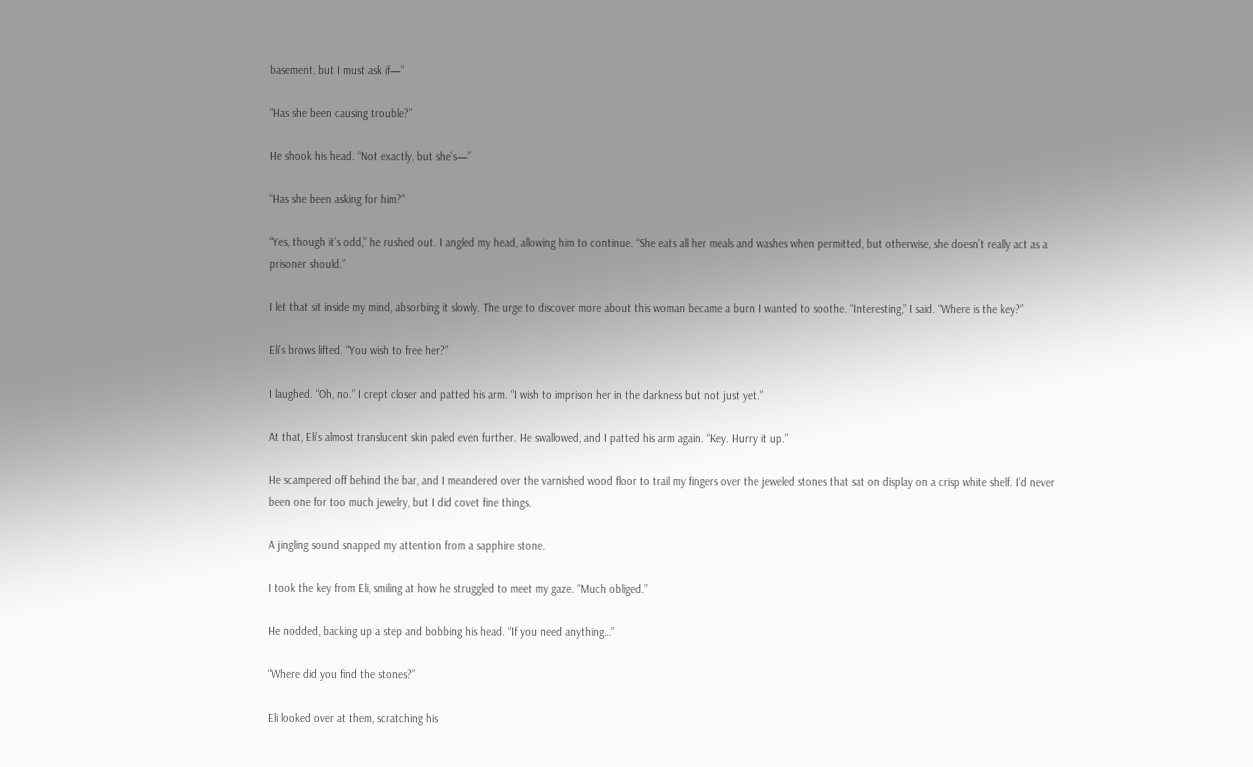basement, but I must ask if—”

“Has she been causing trouble?”

He shook his head. “Not exactly, but she’s—”

“Has she been asking for him?”

“Yes, though it’s odd,” he rushed out. I angled my head, allowing him to continue. “She eats all her meals and washes when permitted, but otherwise, she doesn’t really act as a prisoner should.”

I let that sit inside my mind, absorbing it slowly. The urge to discover more about this woman became a burn I wanted to soothe. “Interesting,” I said. “Where is the key?”

Eli’s brows lifted. “You wish to free her?”

I laughed. “Oh, no.” I crept closer and patted his arm. “I wish to imprison her in the darkness but not just yet.”

At that, Eli’s almost translucent skin paled even further. He swallowed, and I patted his arm again. “Key. Hurry it up.”

He scampered off behind the bar, and I meandered over the varnished wood floor to trail my fingers over the jeweled stones that sat on display on a crisp white shelf. I’d never been one for too much jewelry, but I did covet fine things.

A jingling sound snapped my attention from a sapphire stone.

I took the key from Eli, smiling at how he struggled to meet my gaze. “Much obliged.”

He nodded, backing up a step and bobbing his head. “If you need anything…”

“Where did you find the stones?”

Eli looked over at them, scratching his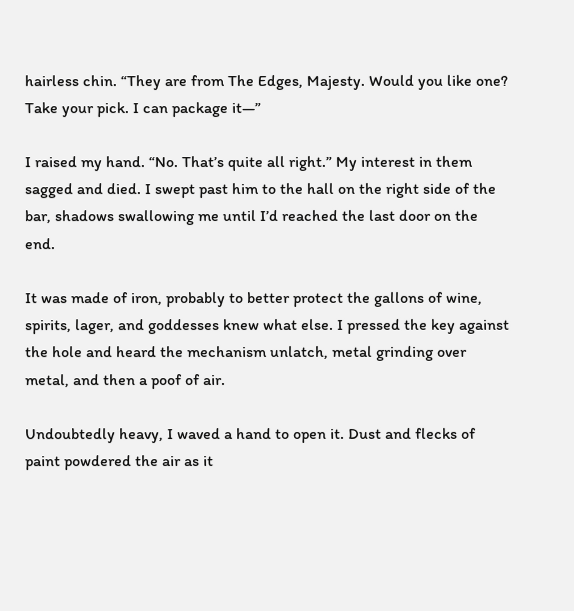hairless chin. “They are from The Edges, Majesty. Would you like one? Take your pick. I can package it—”

I raised my hand. “No. That’s quite all right.” My interest in them sagged and died. I swept past him to the hall on the right side of the bar, shadows swallowing me until I’d reached the last door on the end.

It was made of iron, probably to better protect the gallons of wine, spirits, lager, and goddesses knew what else. I pressed the key against the hole and heard the mechanism unlatch, metal grinding over metal, and then a poof of air.

Undoubtedly heavy, I waved a hand to open it. Dust and flecks of paint powdered the air as it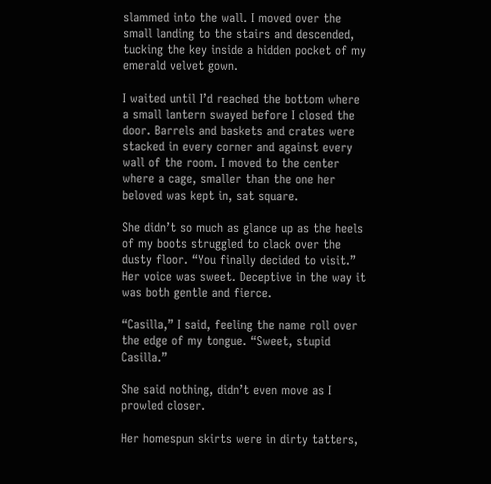slammed into the wall. I moved over the small landing to the stairs and descended, tucking the key inside a hidden pocket of my emerald velvet gown.

I waited until I’d reached the bottom where a small lantern swayed before I closed the door. Barrels and baskets and crates were stacked in every corner and against every wall of the room. I moved to the center where a cage, smaller than the one her beloved was kept in, sat square.

She didn’t so much as glance up as the heels of my boots struggled to clack over the dusty floor. “You finally decided to visit.” Her voice was sweet. Deceptive in the way it was both gentle and fierce.

“Casilla,” I said, feeling the name roll over the edge of my tongue. “Sweet, stupid Casilla.”

She said nothing, didn’t even move as I prowled closer.

Her homespun skirts were in dirty tatters,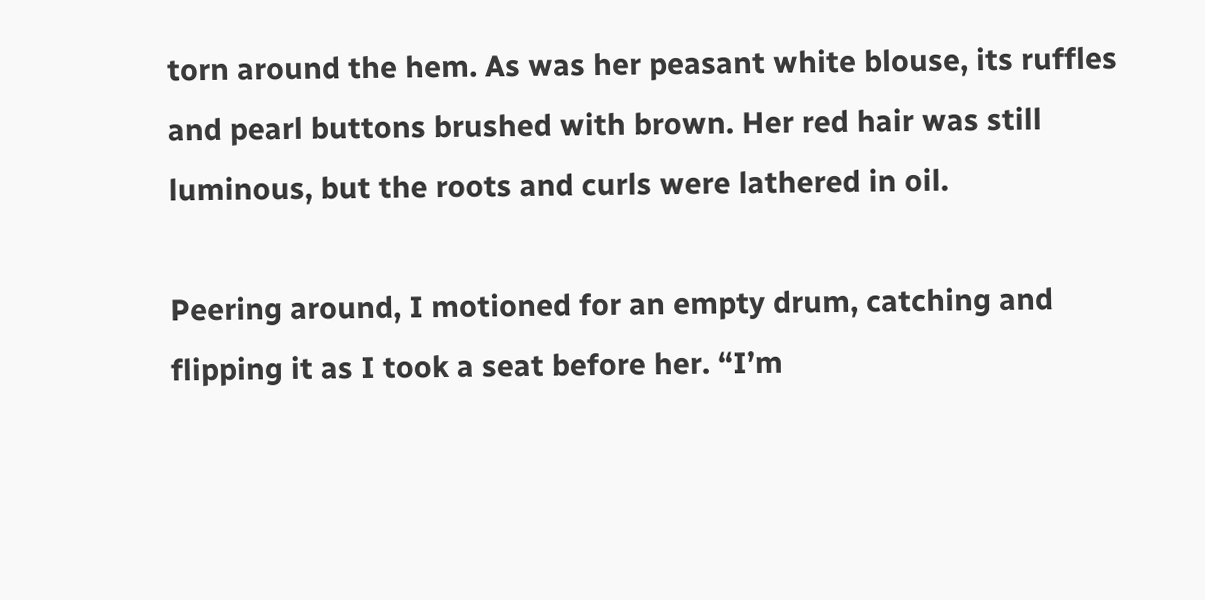torn around the hem. As was her peasant white blouse, its ruffles and pearl buttons brushed with brown. Her red hair was still luminous, but the roots and curls were lathered in oil.

Peering around, I motioned for an empty drum, catching and flipping it as I took a seat before her. “I’m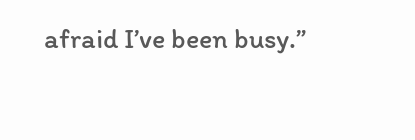afraid I’ve been busy.”